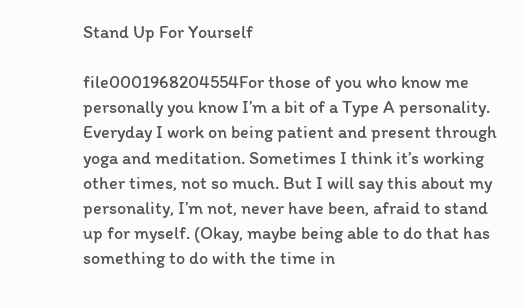Stand Up For Yourself

file0001968204554For those of you who know me personally you know I’m a bit of a Type A personality. Everyday I work on being patient and present through yoga and meditation. Sometimes I think it’s working other times, not so much. But I will say this about my personality, I’m not, never have been, afraid to stand up for myself. (Okay, maybe being able to do that has something to do with the time in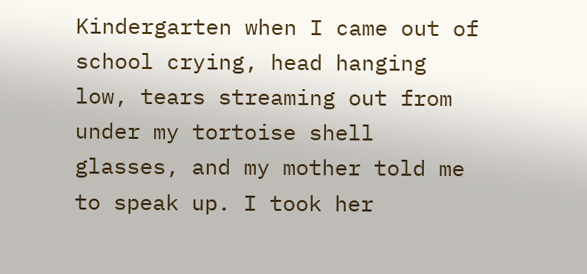Kindergarten when I came out of school crying, head hanging low, tears streaming out from under my tortoise shell glasses, and my mother told me to speak up. I took her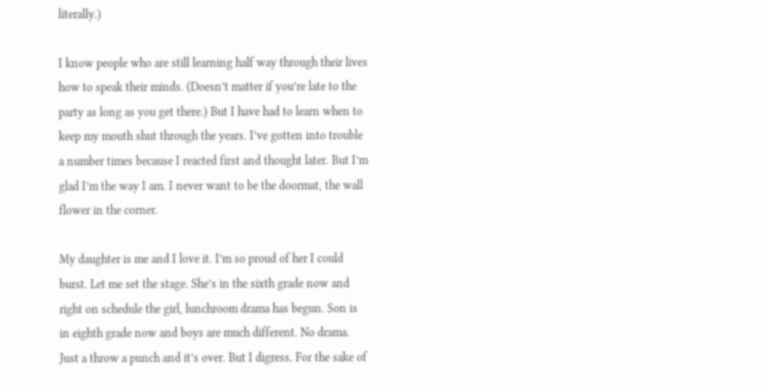literally.)

I know people who are still learning half way through their lives how to speak their minds. (Doesn’t matter if you’re late to the party as long as you get there.) But I have had to learn when to keep my mouth shut through the years. I’ve gotten into trouble a number times because I reacted first and thought later. But I’m glad I’m the way I am. I never want to be the doormat, the wall flower in the corner.

My daughter is me and I love it. I’m so proud of her I could burst. Let me set the stage. She’s in the sixth grade now and right on schedule the girl, lunchroom drama has begun. Son is in eighth grade now and boys are much different. No drama. Just a throw a punch and it’s over. But I digress. For the sake of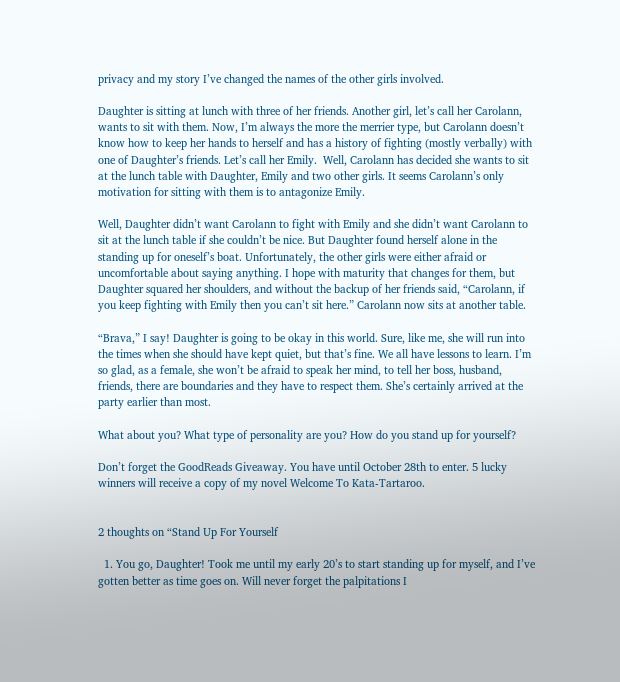privacy and my story I’ve changed the names of the other girls involved.

Daughter is sitting at lunch with three of her friends. Another girl, let’s call her Carolann, wants to sit with them. Now, I’m always the more the merrier type, but Carolann doesn’t know how to keep her hands to herself and has a history of fighting (mostly verbally) with one of Daughter’s friends. Let’s call her Emily.  Well, Carolann has decided she wants to sit at the lunch table with Daughter, Emily and two other girls. It seems Carolann’s only motivation for sitting with them is to antagonize Emily.

Well, Daughter didn’t want Carolann to fight with Emily and she didn’t want Carolann to sit at the lunch table if she couldn’t be nice. But Daughter found herself alone in the standing up for oneself’s boat. Unfortunately, the other girls were either afraid or uncomfortable about saying anything. I hope with maturity that changes for them, but Daughter squared her shoulders, and without the backup of her friends said, “Carolann, if you keep fighting with Emily then you can’t sit here.” Carolann now sits at another table.

“Brava,” I say! Daughter is going to be okay in this world. Sure, like me, she will run into the times when she should have kept quiet, but that’s fine. We all have lessons to learn. I’m so glad, as a female, she won’t be afraid to speak her mind, to tell her boss, husband, friends, there are boundaries and they have to respect them. She’s certainly arrived at the party earlier than most.

What about you? What type of personality are you? How do you stand up for yourself?

Don’t forget the GoodReads Giveaway. You have until October 28th to enter. 5 lucky winners will receive a copy of my novel Welcome To Kata-Tartaroo.


2 thoughts on “Stand Up For Yourself

  1. You go, Daughter! Took me until my early 20’s to start standing up for myself, and I’ve gotten better as time goes on. Will never forget the palpitations I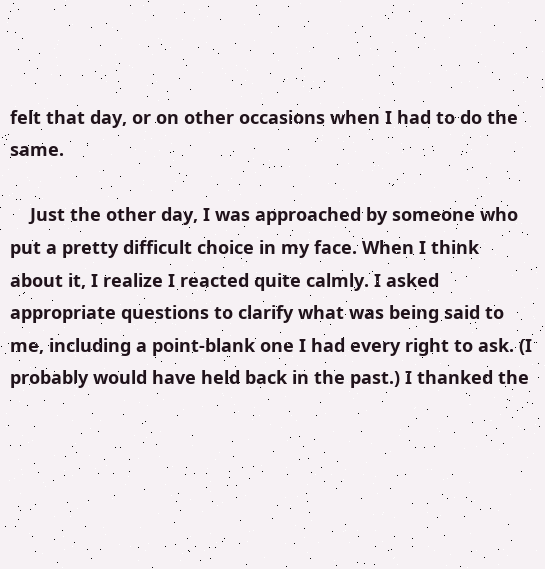felt that day, or on other occasions when I had to do the same.

    Just the other day, I was approached by someone who put a pretty difficult choice in my face. When I think about it, I realize I reacted quite calmly. I asked appropriate questions to clarify what was being said to me, including a point-blank one I had every right to ask. (I probably would have held back in the past.) I thanked the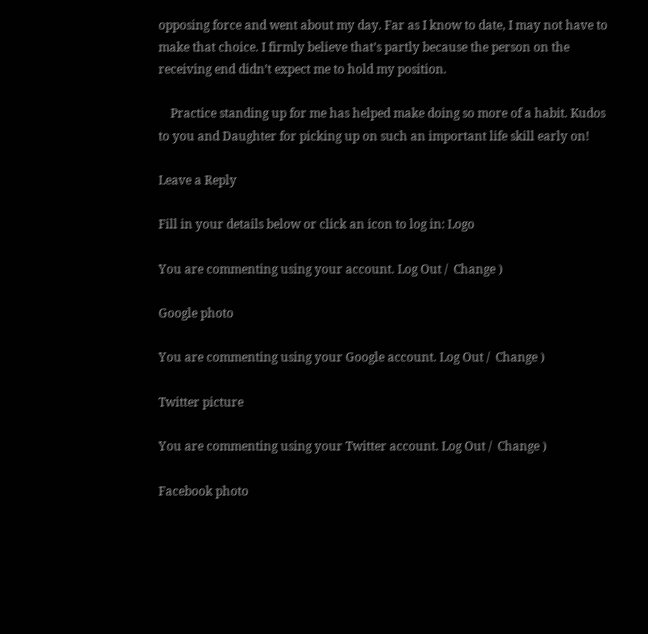opposing force and went about my day. Far as I know to date, I may not have to make that choice. I firmly believe that’s partly because the person on the receiving end didn’t expect me to hold my position.

    Practice standing up for me has helped make doing so more of a habit. Kudos to you and Daughter for picking up on such an important life skill early on!

Leave a Reply

Fill in your details below or click an icon to log in: Logo

You are commenting using your account. Log Out /  Change )

Google photo

You are commenting using your Google account. Log Out /  Change )

Twitter picture

You are commenting using your Twitter account. Log Out /  Change )

Facebook photo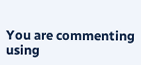You are commenting using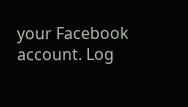your Facebook account. Log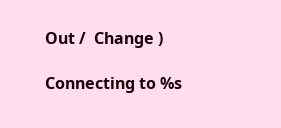Out /  Change )

Connecting to %s